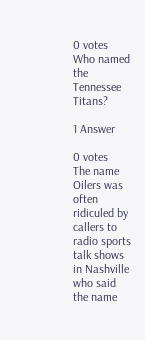0 votes
Who named the Tennessee Titans?

1 Answer

0 votes
The name Oilers was often ridiculed by callers to radio sports talk shows in Nashville who said the name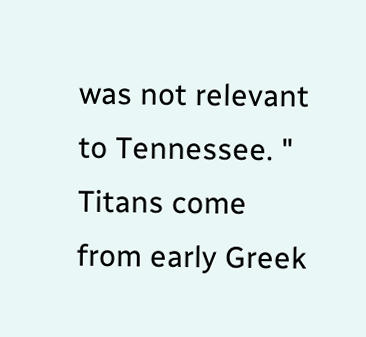was not relevant to Tennessee. " Titans come from early Greek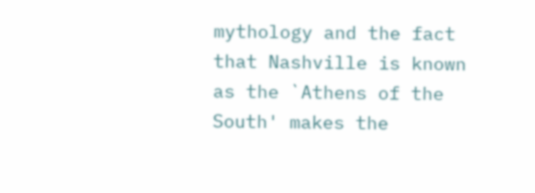mythology and the fact that Nashville is known as the `Athens of the South' makes the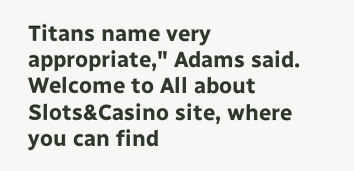Titans name very appropriate," Adams said.
Welcome to All about Slots&Casino site, where you can find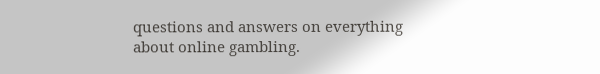questions and answers on everything about online gambling.